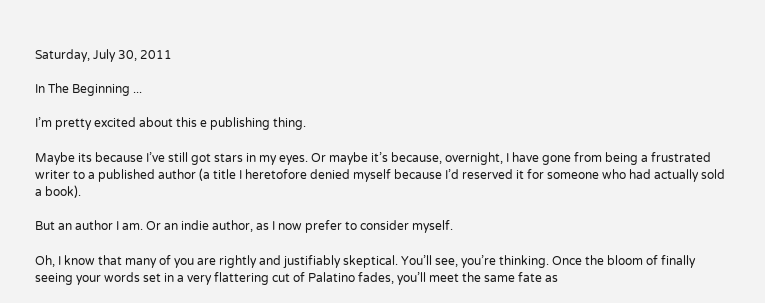Saturday, July 30, 2011

In The Beginning ...

I’m pretty excited about this e publishing thing.

Maybe its because I’ve still got stars in my eyes. Or maybe it’s because, overnight, I have gone from being a frustrated writer to a published author (a title I heretofore denied myself because I’d reserved it for someone who had actually sold a book).

But an author I am. Or an indie author, as I now prefer to consider myself.

Oh, I know that many of you are rightly and justifiably skeptical. You’ll see, you’re thinking. Once the bloom of finally seeing your words set in a very flattering cut of Palatino fades, you’ll meet the same fate as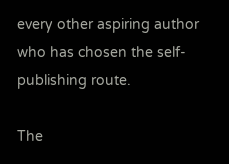every other aspiring author who has chosen the self-publishing route.

The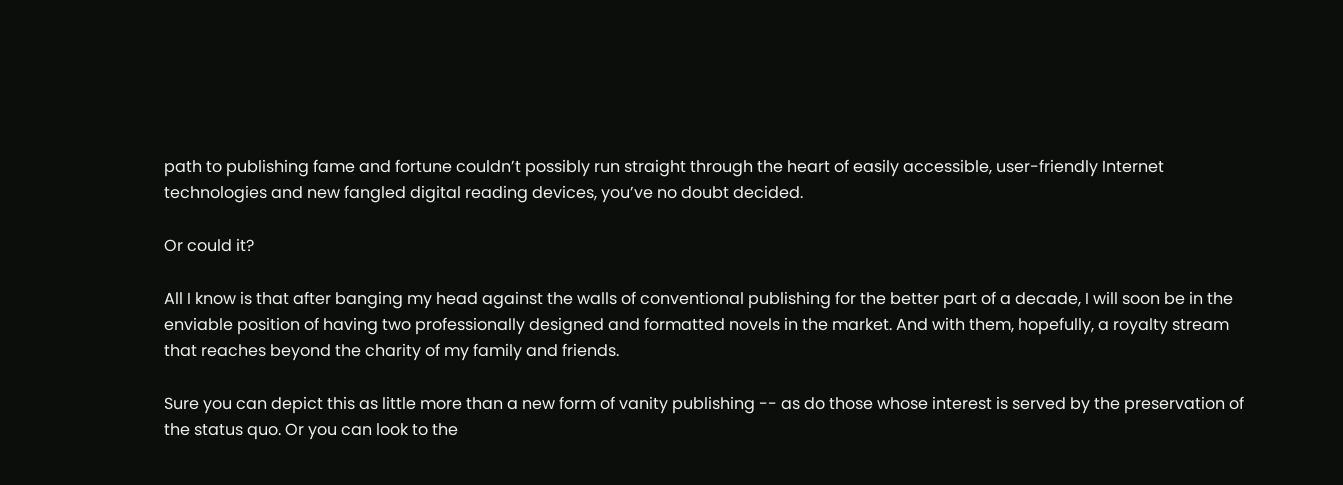path to publishing fame and fortune couldn’t possibly run straight through the heart of easily accessible, user-friendly Internet technologies and new fangled digital reading devices, you’ve no doubt decided.

Or could it?

All I know is that after banging my head against the walls of conventional publishing for the better part of a decade, I will soon be in the enviable position of having two professionally designed and formatted novels in the market. And with them, hopefully, a royalty stream that reaches beyond the charity of my family and friends.

Sure you can depict this as little more than a new form of vanity publishing -- as do those whose interest is served by the preservation of the status quo. Or you can look to the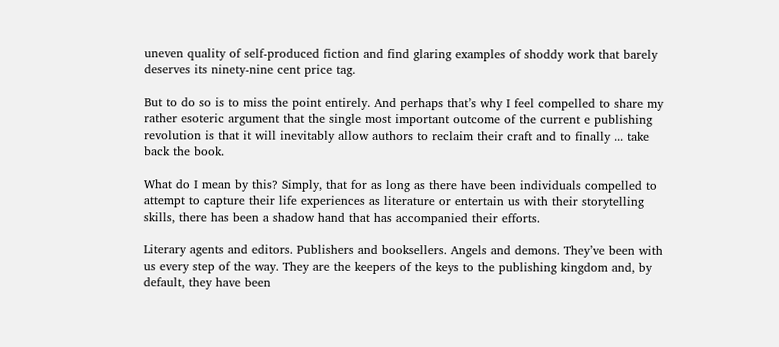uneven quality of self-produced fiction and find glaring examples of shoddy work that barely deserves its ninety-nine cent price tag.

But to do so is to miss the point entirely. And perhaps that’s why I feel compelled to share my rather esoteric argument that the single most important outcome of the current e publishing revolution is that it will inevitably allow authors to reclaim their craft and to finally ... take back the book.

What do I mean by this? Simply, that for as long as there have been individuals compelled to attempt to capture their life experiences as literature or entertain us with their storytelling skills, there has been a shadow hand that has accompanied their efforts.

Literary agents and editors. Publishers and booksellers. Angels and demons. They’ve been with us every step of the way. They are the keepers of the keys to the publishing kingdom and, by default, they have been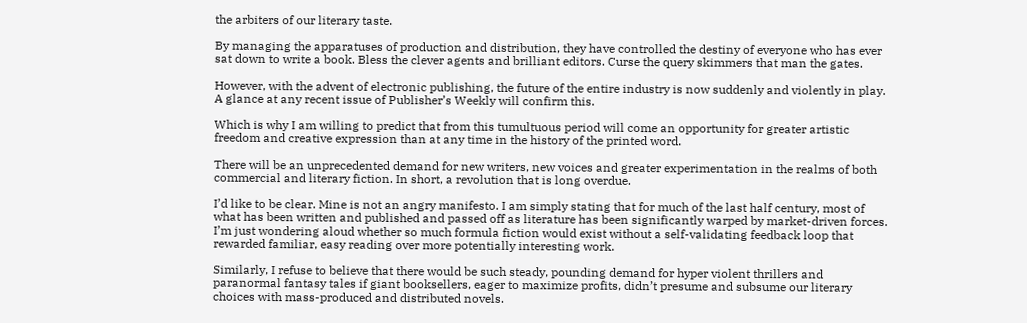the arbiters of our literary taste.

By managing the apparatuses of production and distribution, they have controlled the destiny of everyone who has ever sat down to write a book. Bless the clever agents and brilliant editors. Curse the query skimmers that man the gates.

However, with the advent of electronic publishing, the future of the entire industry is now suddenly and violently in play. A glance at any recent issue of Publisher’s Weekly will confirm this.

Which is why I am willing to predict that from this tumultuous period will come an opportunity for greater artistic freedom and creative expression than at any time in the history of the printed word.

There will be an unprecedented demand for new writers, new voices and greater experimentation in the realms of both commercial and literary fiction. In short, a revolution that is long overdue.

I’d like to be clear. Mine is not an angry manifesto. I am simply stating that for much of the last half century, most of what has been written and published and passed off as literature has been significantly warped by market-driven forces.
I’m just wondering aloud whether so much formula fiction would exist without a self-validating feedback loop that rewarded familiar, easy reading over more potentially interesting work.

Similarly, I refuse to believe that there would be such steady, pounding demand for hyper violent thrillers and paranormal fantasy tales if giant booksellers, eager to maximize profits, didn’t presume and subsume our literary choices with mass-produced and distributed novels.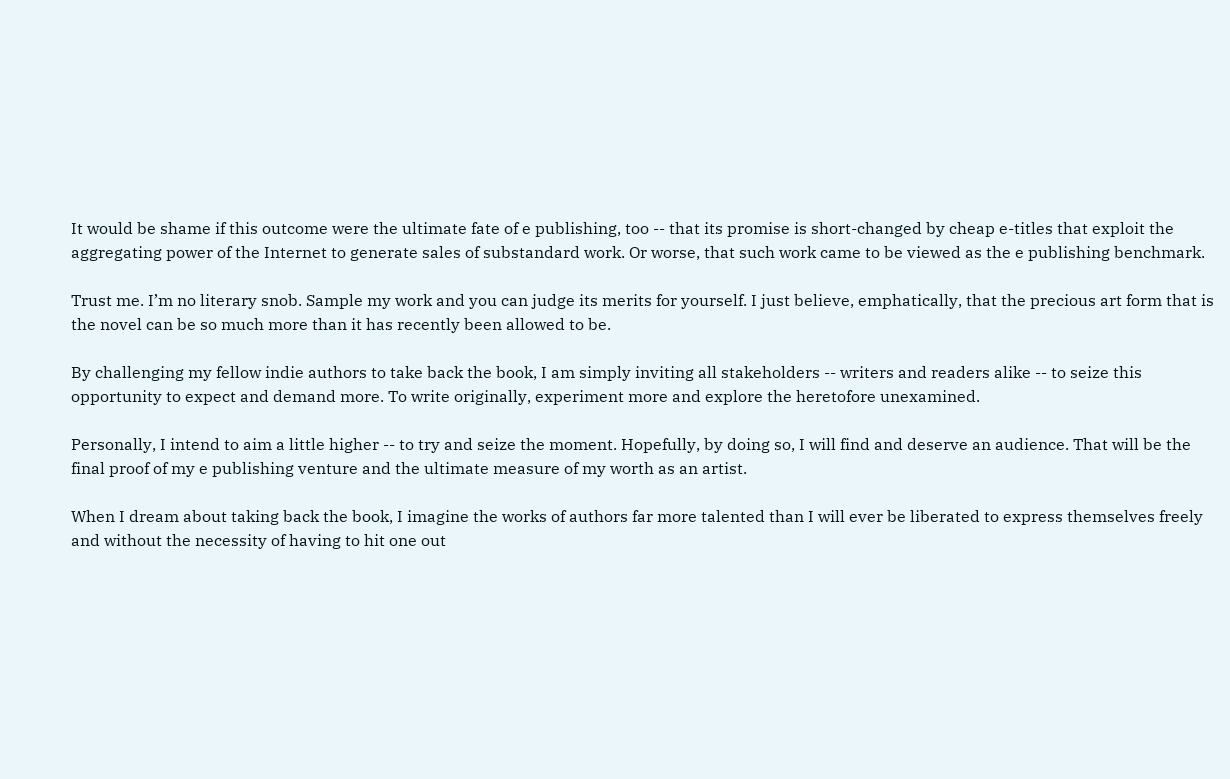It would be shame if this outcome were the ultimate fate of e publishing, too -- that its promise is short-changed by cheap e-titles that exploit the aggregating power of the Internet to generate sales of substandard work. Or worse, that such work came to be viewed as the e publishing benchmark.

Trust me. I’m no literary snob. Sample my work and you can judge its merits for yourself. I just believe, emphatically, that the precious art form that is the novel can be so much more than it has recently been allowed to be.

By challenging my fellow indie authors to take back the book, I am simply inviting all stakeholders -- writers and readers alike -- to seize this opportunity to expect and demand more. To write originally, experiment more and explore the heretofore unexamined.

Personally, I intend to aim a little higher -- to try and seize the moment. Hopefully, by doing so, I will find and deserve an audience. That will be the final proof of my e publishing venture and the ultimate measure of my worth as an artist.

When I dream about taking back the book, I imagine the works of authors far more talented than I will ever be liberated to express themselves freely and without the necessity of having to hit one out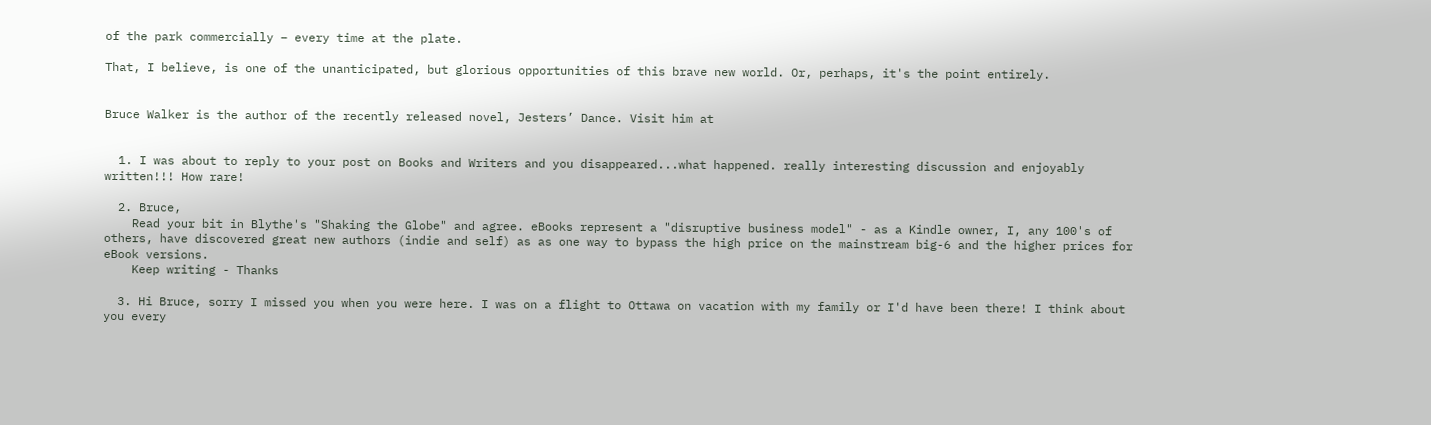of the park commercially – every time at the plate.

That, I believe, is one of the unanticipated, but glorious opportunities of this brave new world. Or, perhaps, it's the point entirely.


Bruce Walker is the author of the recently released novel, Jesters’ Dance. Visit him at


  1. I was about to reply to your post on Books and Writers and you disappeared...what happened. really interesting discussion and enjoyably written!!! How rare!

  2. Bruce,
    Read your bit in Blythe's "Shaking the Globe" and agree. eBooks represent a "disruptive business model" - as a Kindle owner, I, any 100's of others, have discovered great new authors (indie and self) as as one way to bypass the high price on the mainstream big-6 and the higher prices for eBook versions.
    Keep writing - Thanks

  3. Hi Bruce, sorry I missed you when you were here. I was on a flight to Ottawa on vacation with my family or I'd have been there! I think about you every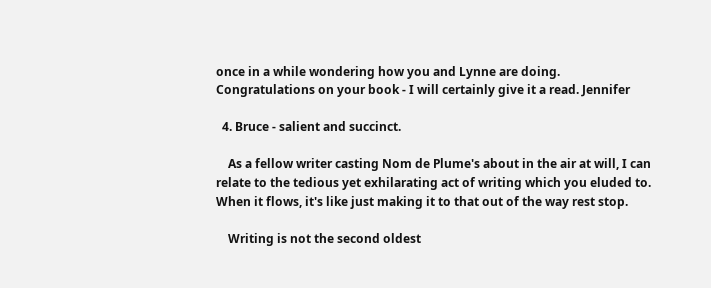once in a while wondering how you and Lynne are doing. Congratulations on your book - I will certainly give it a read. Jennifer

  4. Bruce - salient and succinct.

    As a fellow writer casting Nom de Plume's about in the air at will, I can relate to the tedious yet exhilarating act of writing which you eluded to. When it flows, it's like just making it to that out of the way rest stop.

    Writing is not the second oldest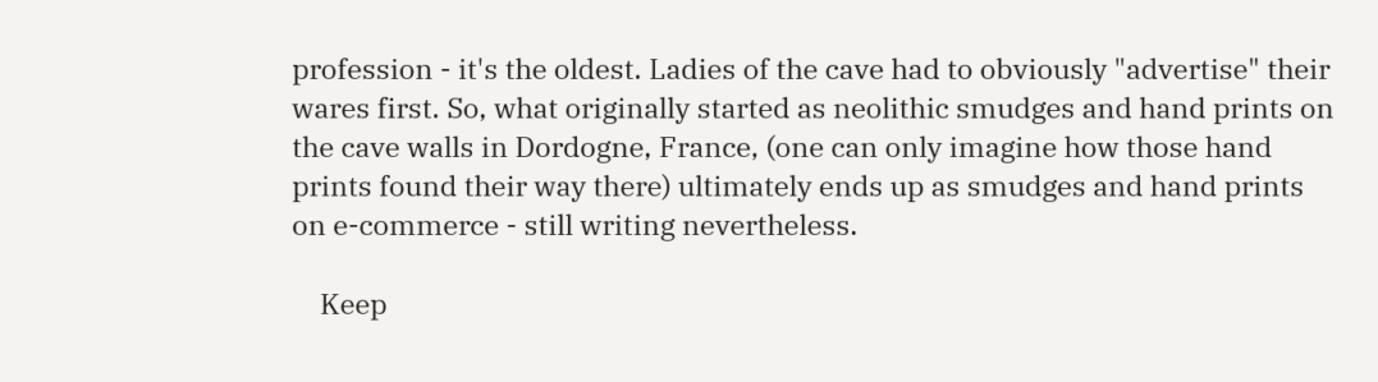profession - it's the oldest. Ladies of the cave had to obviously "advertise" their wares first. So, what originally started as neolithic smudges and hand prints on the cave walls in Dordogne, France, (one can only imagine how those hand prints found their way there) ultimately ends up as smudges and hand prints on e-commerce - still writing nevertheless.

    Keep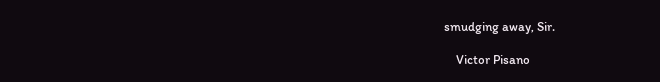smudging away, Sir.

    Victor Pisano